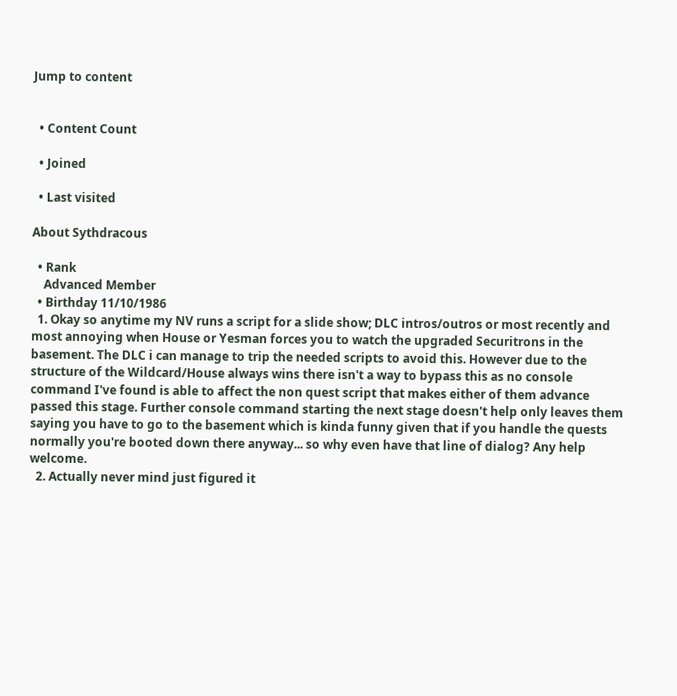Jump to content


  • Content Count

  • Joined

  • Last visited

About Sythdracous

  • Rank
    Advanced Member
  • Birthday 11/10/1986
  1. Okay so anytime my NV runs a script for a slide show; DLC intros/outros or most recently and most annoying when House or Yesman forces you to watch the upgraded Securitrons in the basement. The DLC i can manage to trip the needed scripts to avoid this. However due to the structure of the Wildcard/House always wins there isn't a way to bypass this as no console command I've found is able to affect the non quest script that makes either of them advance passed this stage. Further console command starting the next stage doesn't help only leaves them saying you have to go to the basement which is kinda funny given that if you handle the quests normally you're booted down there anyway... so why even have that line of dialog? Any help welcome.
  2. Actually never mind just figured it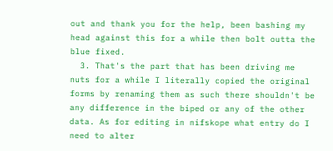out and thank you for the help, been bashing my head against this for a while then bolt outta the blue fixed.
  3. That's the part that has been driving me nuts for a while I literally copied the original forms by renaming them as such there shouldn't be any difference in the biped or any of the other data. As for editing in nifskope what entry do I need to alter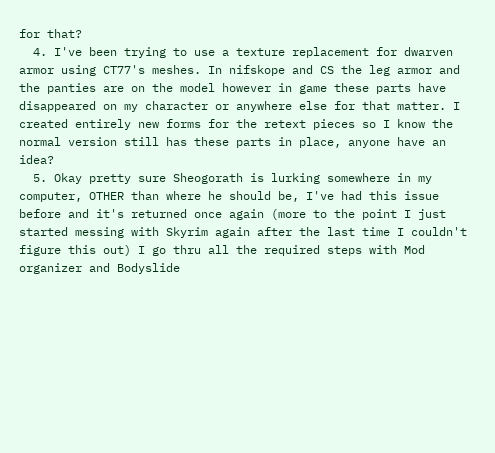for that?
  4. I've been trying to use a texture replacement for dwarven armor using CT77's meshes. In nifskope and CS the leg armor and the panties are on the model however in game these parts have disappeared on my character or anywhere else for that matter. I created entirely new forms for the retext pieces so I know the normal version still has these parts in place, anyone have an idea?
  5. Okay pretty sure Sheogorath is lurking somewhere in my computer, OTHER than where he should be, I've had this issue before and it's returned once again (more to the point I just started messing with Skyrim again after the last time I couldn't figure this out) I go thru all the required steps with Mod organizer and Bodyslide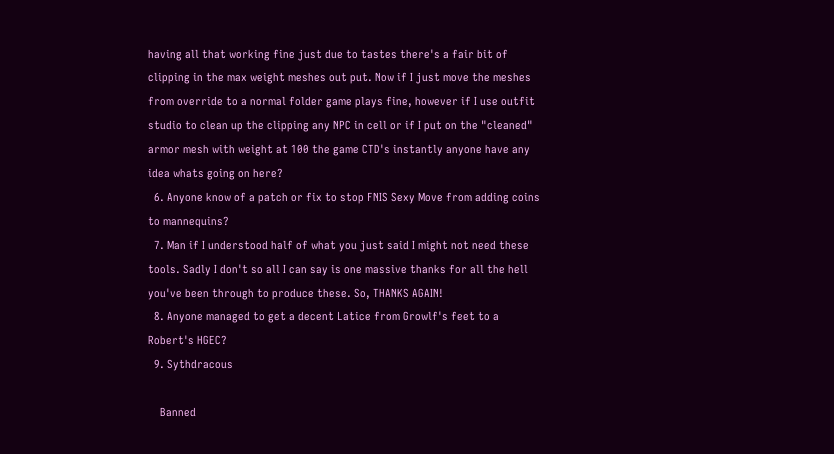having all that working fine just due to tastes there's a fair bit of clipping in the max weight meshes out put. Now if I just move the meshes from override to a normal folder game plays fine, however if I use outfit studio to clean up the clipping any NPC in cell or if I put on the "cleaned" armor mesh with weight at 100 the game CTD's instantly anyone have any idea whats going on here?
  6. Anyone know of a patch or fix to stop FNIS Sexy Move from adding coins to mannequins?
  7. Man if I understood half of what you just said I might not need these tools. Sadly I don't so all I can say is one massive thanks for all the hell you've been through to produce these. So, THANKS AGAIN!
  8. Anyone managed to get a decent Latice from Growlf's feet to a Robert's HGEC?
  9. Sythdracous

    Banned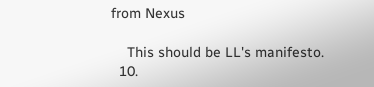from Nexus

    This should be LL's manifesto.
  10.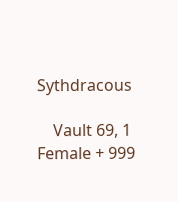Sythdracous

    Vault 69, 1 Female + 999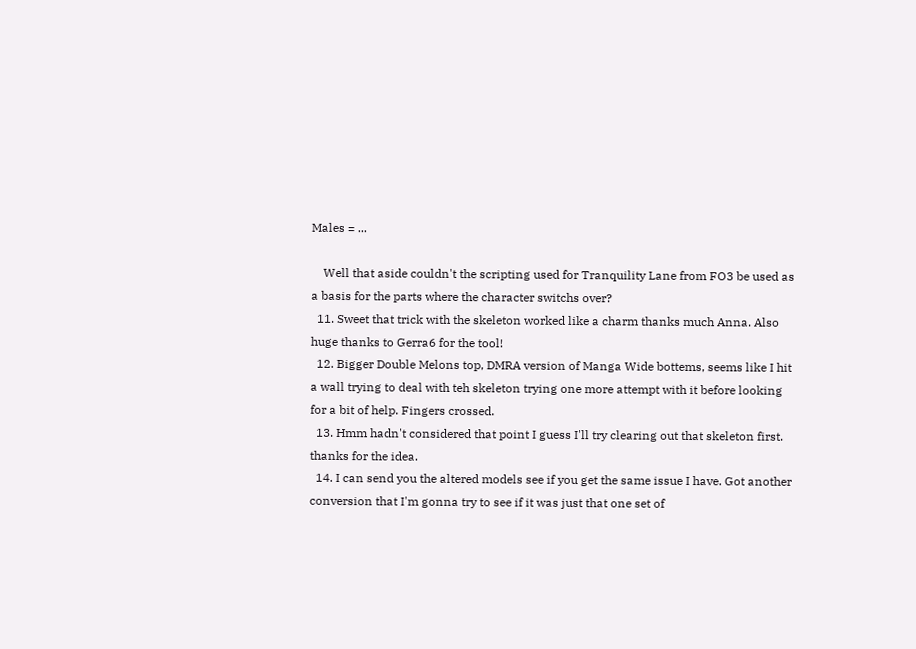Males = ...

    Well that aside couldn't the scripting used for Tranquility Lane from FO3 be used as a basis for the parts where the character switchs over?
  11. Sweet that trick with the skeleton worked like a charm thanks much Anna. Also huge thanks to Gerra6 for the tool!
  12. Bigger Double Melons top, DMRA version of Manga Wide bottems, seems like I hit a wall trying to deal with teh skeleton trying one more attempt with it before looking for a bit of help. Fingers crossed.
  13. Hmm hadn't considered that point I guess I'll try clearing out that skeleton first. thanks for the idea.
  14. I can send you the altered models see if you get the same issue I have. Got another conversion that I'm gonna try to see if it was just that one set of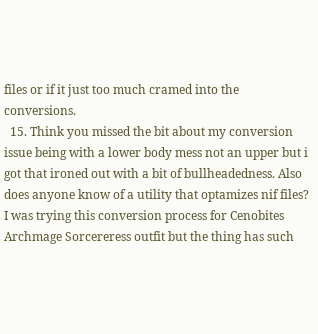files or if it just too much cramed into the conversions.
  15. Think you missed the bit about my conversion issue being with a lower body mess not an upper but i got that ironed out with a bit of bullheadedness. Also does anyone know of a utility that optamizes nif files? I was trying this conversion process for Cenobites Archmage Sorcereress outfit but the thing has such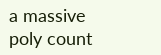a massive poly count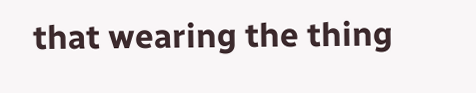that wearing the thing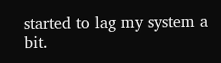started to lag my system a bit.